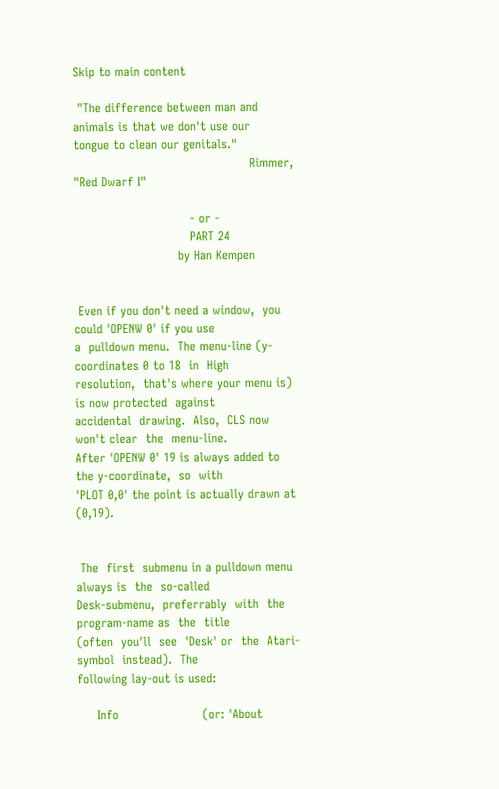Skip to main content

 "The difference between man and animals is that we don't use our
tongue to clean our genitals."
                                            Rimmer, "Red Dwarf I"

                             - or -
                             PART 24
                          by Han Kempen


 Even if you don't need a window,  you could 'OPENW 0' if you use
a  pulldown menu.  The menu-line (y-coordinates 0 to 18  in  High
resolution,  that's where your menu is) is now protected  against
accidental  drawing.  Also,  CLS now won't clear  the  menu-line.
After 'OPENW 0' 19 is always added to the y-coordinate,  so  with
'PLOT 0,0' the point is actually drawn at (0,19).


 The  first  submenu in a pulldown menu always is  the  so-called
Desk-submenu,  preferrably  with  the program-name as  the  title
(often  you'll  see  'Desk' or  the  Atari-symbol  instead).  The
following lay-out is used:

     Info                     (or: 'About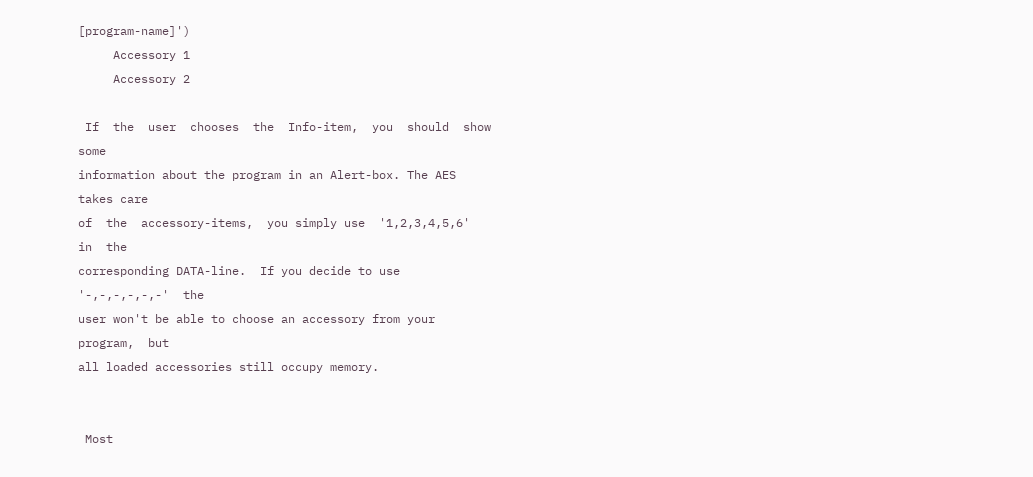[program-name]')
     Accessory 1
     Accessory 2

 If  the  user  chooses  the  Info-item,  you  should  show  some
information about the program in an Alert-box. The AES takes care
of  the  accessory-items,  you simply use  '1,2,3,4,5,6'  in  the
corresponding DATA-line.  If you decide to use '-,-,-,-,-,-'  the
user won't be able to choose an accessory from your program,  but
all loaded accessories still occupy memory.


 Most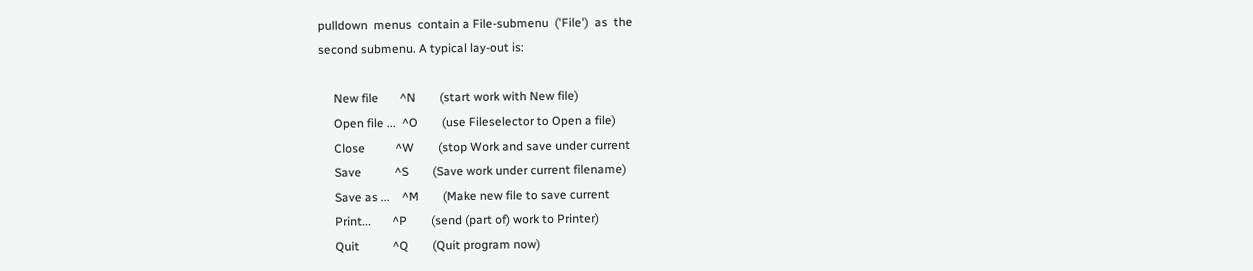pulldown  menus  contain a File-submenu  ('File')  as  the
second submenu. A typical lay-out is:

     New file       ^N        (start work with New file)
     Open file ...  ^O        (use Fileselector to Open a file)
     Close          ^W        (stop Work and save under current
     Save           ^S        (Save work under current filename)
     Save as ...    ^M        (Make new file to save current
     Print...       ^P        (send (part of) work to Printer)
     Quit           ^Q        (Quit program now)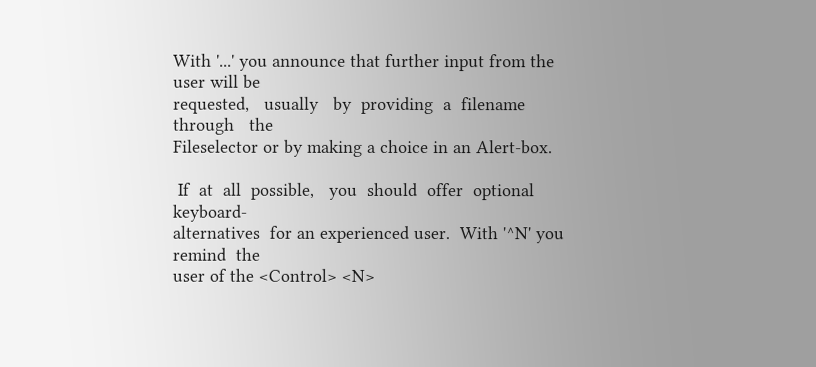With '...' you announce that further input from the user will be
requested,   usually   by  providing  a  filename   through   the
Fileselector or by making a choice in an Alert-box.

 If  at  all  possible,   you  should  offer  optional  keyboard-
alternatives  for an experienced user.  With '^N' you remind  the
user of the <Control> <N>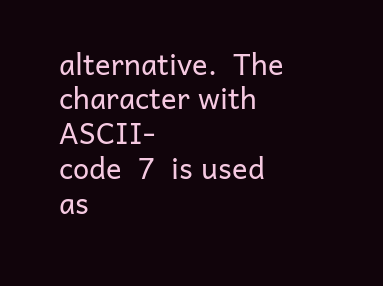alternative.  The character with ASCII-
code  7  is used as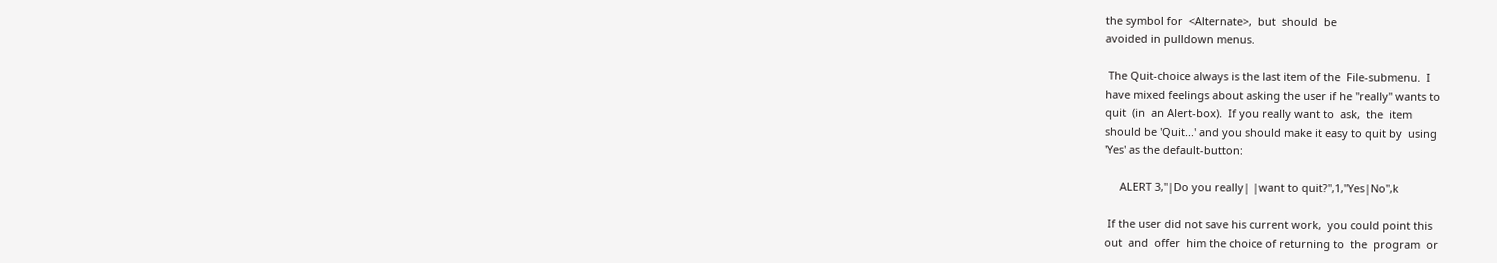the symbol for  <Alternate>,  but  should  be
avoided in pulldown menus.

 The Quit-choice always is the last item of the  File-submenu.  I
have mixed feelings about asking the user if he "really" wants to
quit  (in  an Alert-box).  If you really want to  ask,  the  item
should be 'Quit...' and you should make it easy to quit by  using
'Yes' as the default-button:

     ALERT 3,"|Do you really| |want to quit?",1,"Yes|No",k

 If the user did not save his current work,  you could point this
out  and  offer  him the choice of returning to  the  program  or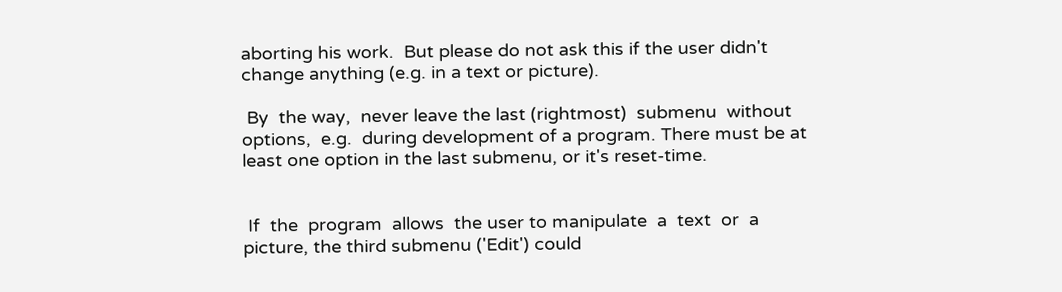aborting his work.  But please do not ask this if the user didn't
change anything (e.g. in a text or picture).

 By  the way,  never leave the last (rightmost)  submenu  without
options,  e.g.  during development of a program. There must be at
least one option in the last submenu, or it's reset-time.


 If  the  program  allows  the user to manipulate  a  text  or  a
picture, the third submenu ('Edit') could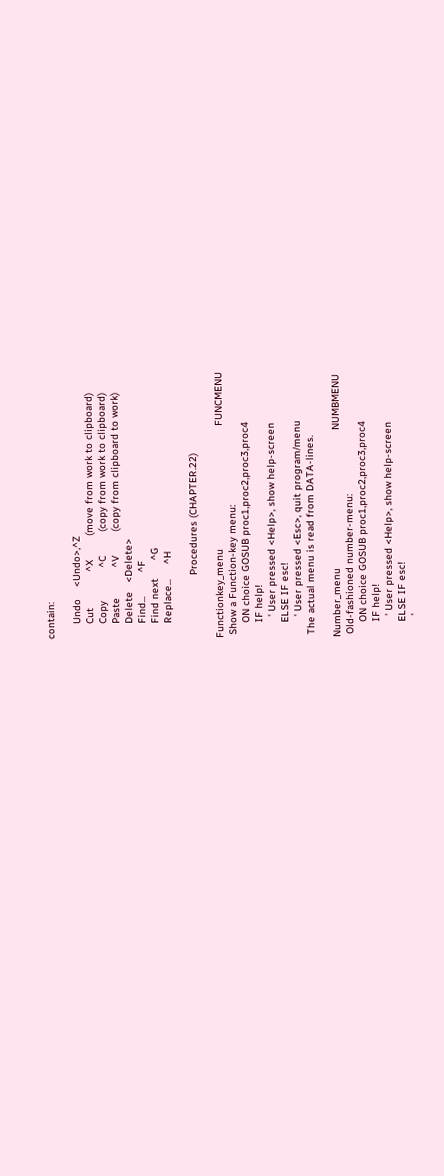contain:

     Undo    <Undo>,^Z
     Cut            ^X        (move from work to clipboard)
     Copy           ^C        (copy from work to clipboard)
     Paste          ^V        (copy from clipboard to work)
     Delete   <Delete>
     Find...        ^F
     Find next      ^G
     Replace...     ^H

                     Procedures (CHAPTER.22)

Functionkey_menu                                         FUNCMENU
 Show a Function-key menu:
     ON choice GOSUB proc1,proc2,proc3,proc4
     IF help!
       ' User pressed <Help>, show help-screen
     ELSE IF esc!
       ' User pressed <Esc>, quit program/menu
 The actual menu is read from DATA-lines.

Number_menu                                              NUMBMENU
 Old-fashioned number-menu:
     ON choice GOSUB proc1,proc2,proc3,proc4
     IF help!
       ' User pressed <Help>, show help-screen
     ELSE IF esc!
       '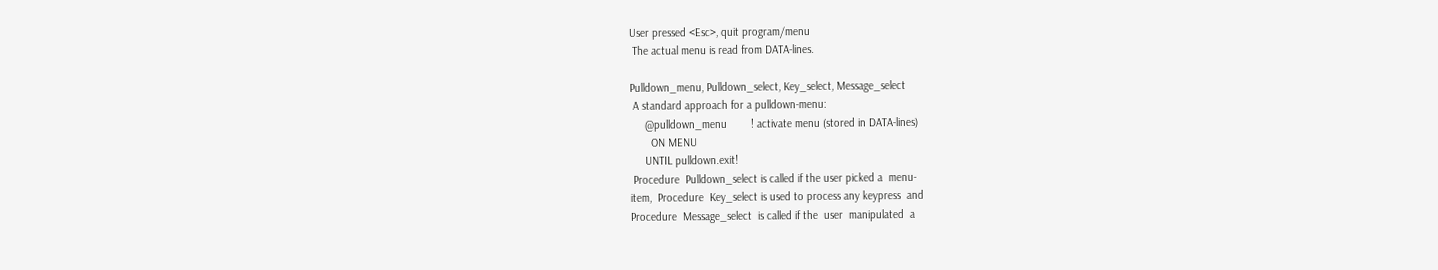User pressed <Esc>, quit program/menu
 The actual menu is read from DATA-lines.

Pulldown_menu, Pulldown_select, Key_select, Message_select
 A standard approach for a pulldown-menu:
     @pulldown_menu        ! activate menu (stored in DATA-lines)
       ON MENU
     UNTIL pulldown.exit!
 Procedure  Pulldown_select is called if the user picked a  menu-
item,  Procedure  Key_select is used to process any keypress  and
Procedure  Message_select  is called if the  user  manipulated  a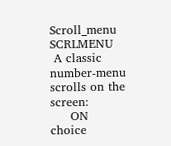Scroll_menu                                              SCRLMENU
 A classic number-menu scrolls on the screen:
     ON choice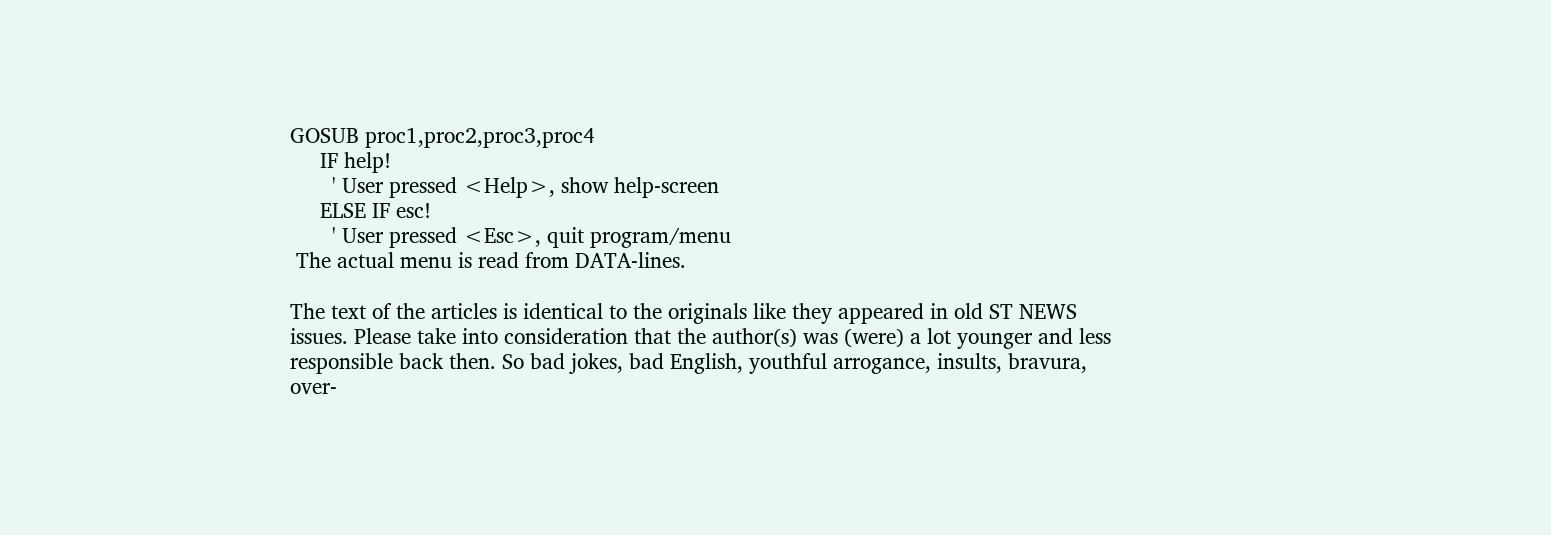GOSUB proc1,proc2,proc3,proc4
     IF help!
       ' User pressed <Help>, show help-screen
     ELSE IF esc!
       ' User pressed <Esc>, quit program/menu
 The actual menu is read from DATA-lines.

The text of the articles is identical to the originals like they appeared in old ST NEWS issues. Please take into consideration that the author(s) was (were) a lot younger and less responsible back then. So bad jokes, bad English, youthful arrogance, insults, bravura, over-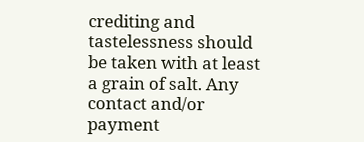crediting and tastelessness should be taken with at least a grain of salt. Any contact and/or payment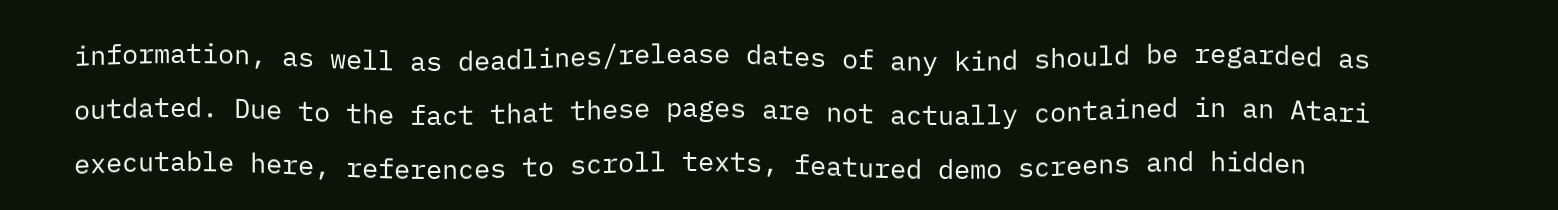information, as well as deadlines/release dates of any kind should be regarded as outdated. Due to the fact that these pages are not actually contained in an Atari executable here, references to scroll texts, featured demo screens and hidden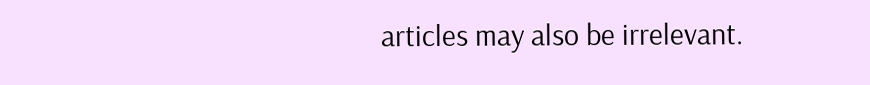articles may also be irrelevant.